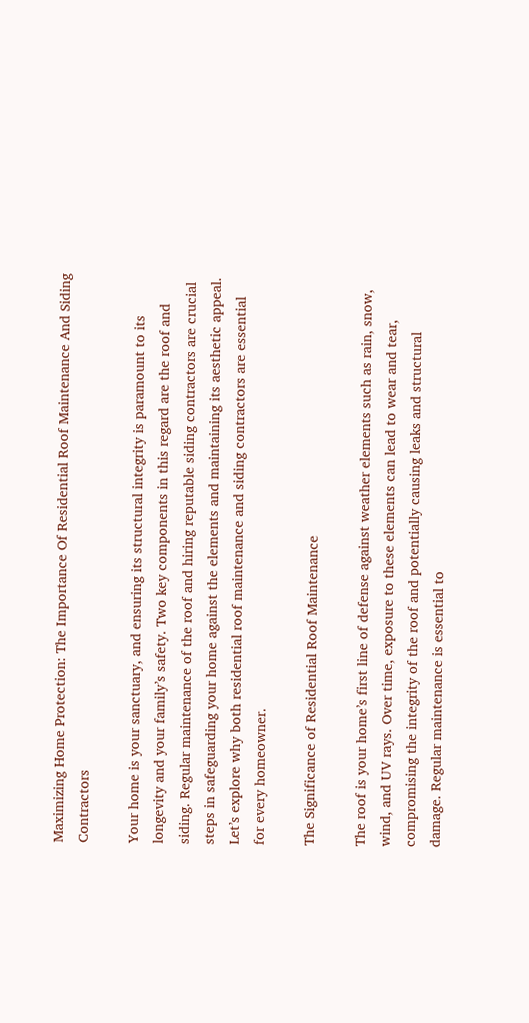Maximizing Home Protection: The Importance Of Residential Roof Maintenance And Siding Contractors

Your home is your sanctuary, and ensuring its structural integrity is paramount to its longevity and your family’s safety. Two key components in this regard are the roof and siding. Regular maintenance of the roof and hiring reputable siding contractors are crucial steps in safeguarding your home against the elements and maintaining its aesthetic appeal. Let’s explore why both residential roof maintenance and siding contractors are essential for every homeowner.

The Significance of Residential Roof Maintenance

The roof is your home’s first line of defense against weather elements such as rain, snow, wind, and UV rays. Over time, exposure to these elements can lead to wear and tear, compromising the integrity of the roof and potentially causing leaks and structural damage. Regular maintenance is essential to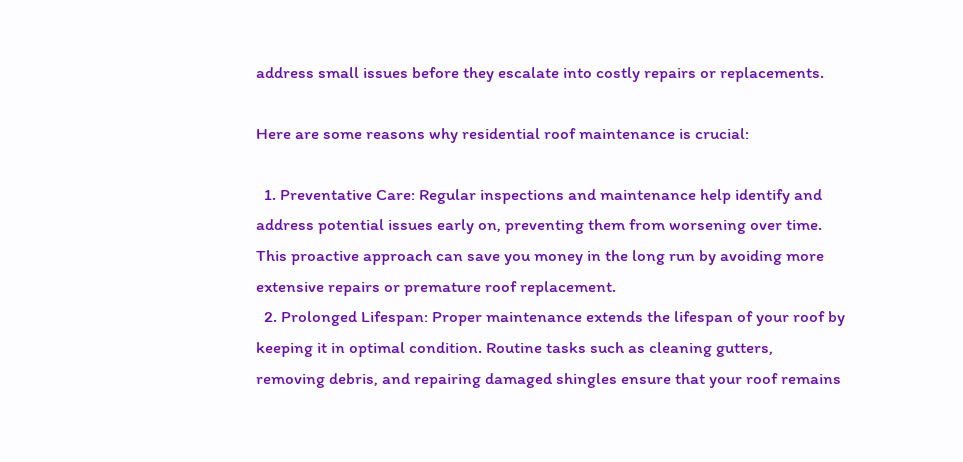address small issues before they escalate into costly repairs or replacements.

Here are some reasons why residential roof maintenance is crucial:

  1. Preventative Care: Regular inspections and maintenance help identify and address potential issues early on, preventing them from worsening over time. This proactive approach can save you money in the long run by avoiding more extensive repairs or premature roof replacement.
  2. Prolonged Lifespan: Proper maintenance extends the lifespan of your roof by keeping it in optimal condition. Routine tasks such as cleaning gutters, removing debris, and repairing damaged shingles ensure that your roof remains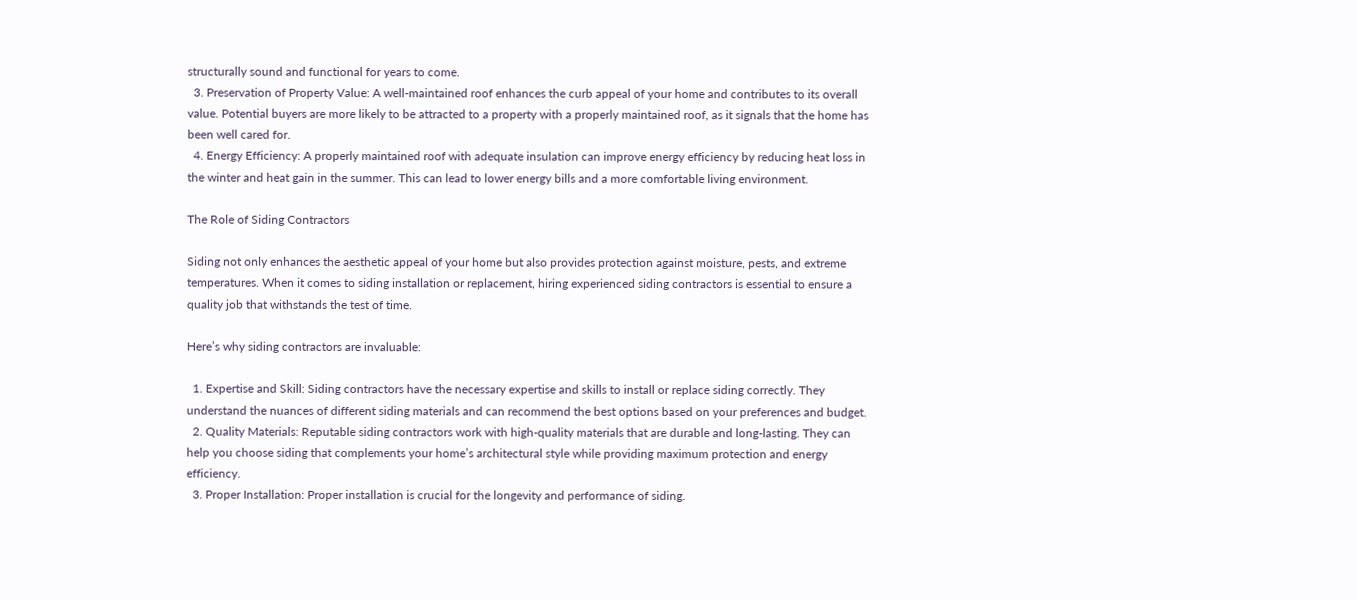structurally sound and functional for years to come.
  3. Preservation of Property Value: A well-maintained roof enhances the curb appeal of your home and contributes to its overall value. Potential buyers are more likely to be attracted to a property with a properly maintained roof, as it signals that the home has been well cared for.
  4. Energy Efficiency: A properly maintained roof with adequate insulation can improve energy efficiency by reducing heat loss in the winter and heat gain in the summer. This can lead to lower energy bills and a more comfortable living environment.

The Role of Siding Contractors

Siding not only enhances the aesthetic appeal of your home but also provides protection against moisture, pests, and extreme temperatures. When it comes to siding installation or replacement, hiring experienced siding contractors is essential to ensure a quality job that withstands the test of time.

Here’s why siding contractors are invaluable:

  1. Expertise and Skill: Siding contractors have the necessary expertise and skills to install or replace siding correctly. They understand the nuances of different siding materials and can recommend the best options based on your preferences and budget.
  2. Quality Materials: Reputable siding contractors work with high-quality materials that are durable and long-lasting. They can help you choose siding that complements your home’s architectural style while providing maximum protection and energy efficiency.
  3. Proper Installation: Proper installation is crucial for the longevity and performance of siding.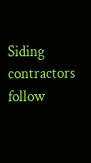Siding contractors follow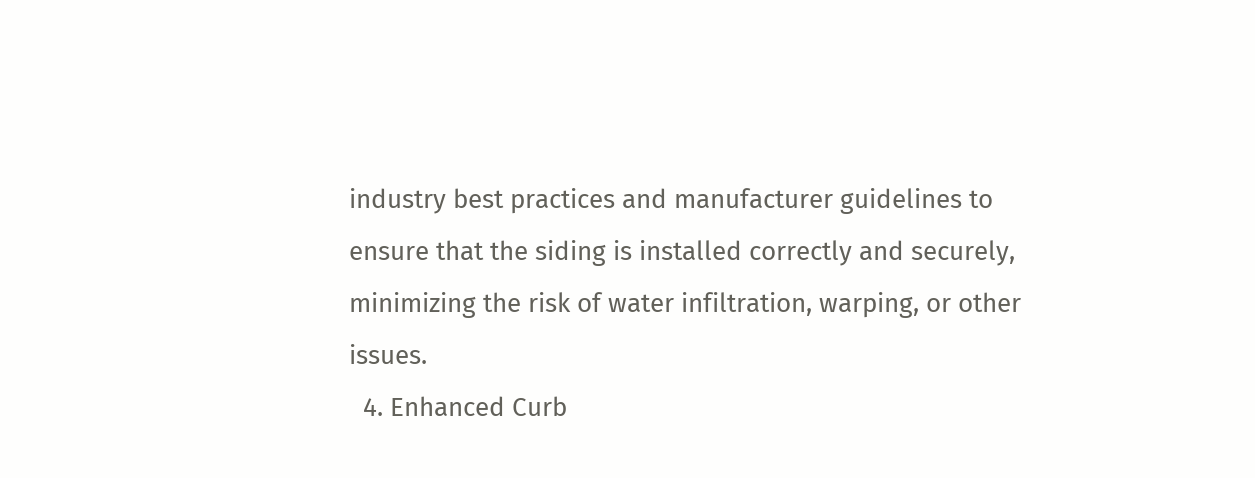industry best practices and manufacturer guidelines to ensure that the siding is installed correctly and securely, minimizing the risk of water infiltration, warping, or other issues.
  4. Enhanced Curb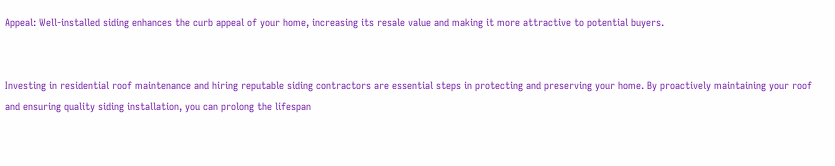Appeal: Well-installed siding enhances the curb appeal of your home, increasing its resale value and making it more attractive to potential buyers.


Investing in residential roof maintenance and hiring reputable siding contractors are essential steps in protecting and preserving your home. By proactively maintaining your roof and ensuring quality siding installation, you can prolong the lifespan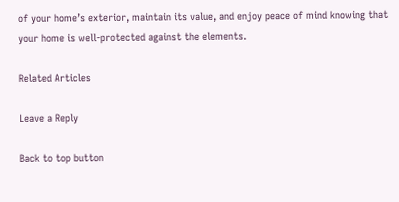of your home’s exterior, maintain its value, and enjoy peace of mind knowing that your home is well-protected against the elements.

Related Articles

Leave a Reply

Back to top button